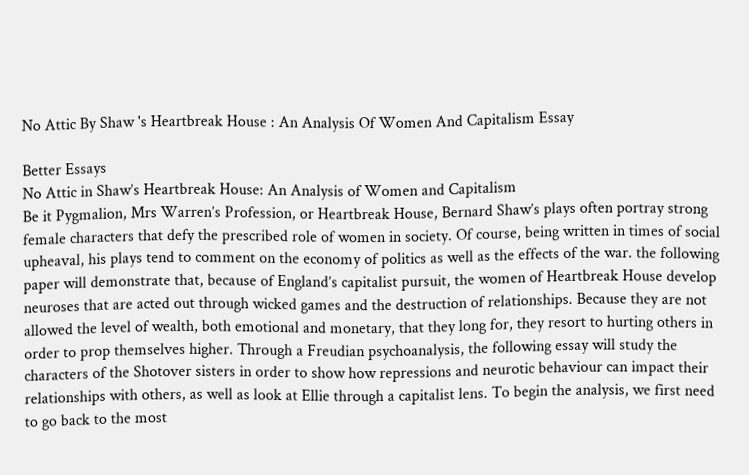No Attic By Shaw 's Heartbreak House : An Analysis Of Women And Capitalism Essay

Better Essays
No Attic in Shaw’s Heartbreak House: An Analysis of Women and Capitalism
Be it Pygmalion, Mrs Warren’s Profession, or Heartbreak House, Bernard Shaw’s plays often portray strong female characters that defy the prescribed role of women in society. Of course, being written in times of social upheaval, his plays tend to comment on the economy of politics as well as the effects of the war. the following paper will demonstrate that, because of England’s capitalist pursuit, the women of Heartbreak House develop neuroses that are acted out through wicked games and the destruction of relationships. Because they are not allowed the level of wealth, both emotional and monetary, that they long for, they resort to hurting others in order to prop themselves higher. Through a Freudian psychoanalysis, the following essay will study the characters of the Shotover sisters in order to show how repressions and neurotic behaviour can impact their relationships with others, as well as look at Ellie through a capitalist lens. To begin the analysis, we first need to go back to the most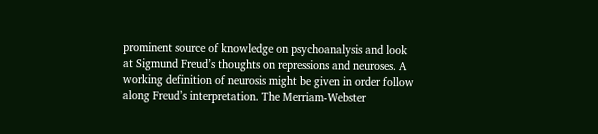prominent source of knowledge on psychoanalysis and look at Sigmund Freud’s thoughts on repressions and neuroses. A working definition of neurosis might be given in order follow along Freud’s interpretation. The Merriam-Webster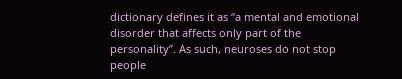dictionary defines it as “a mental and emotional disorder that affects only part of the personality”. As such, neuroses do not stop people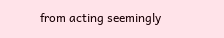from acting seemingly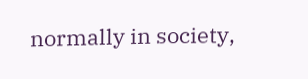normally in society,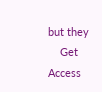but they
    Get Access